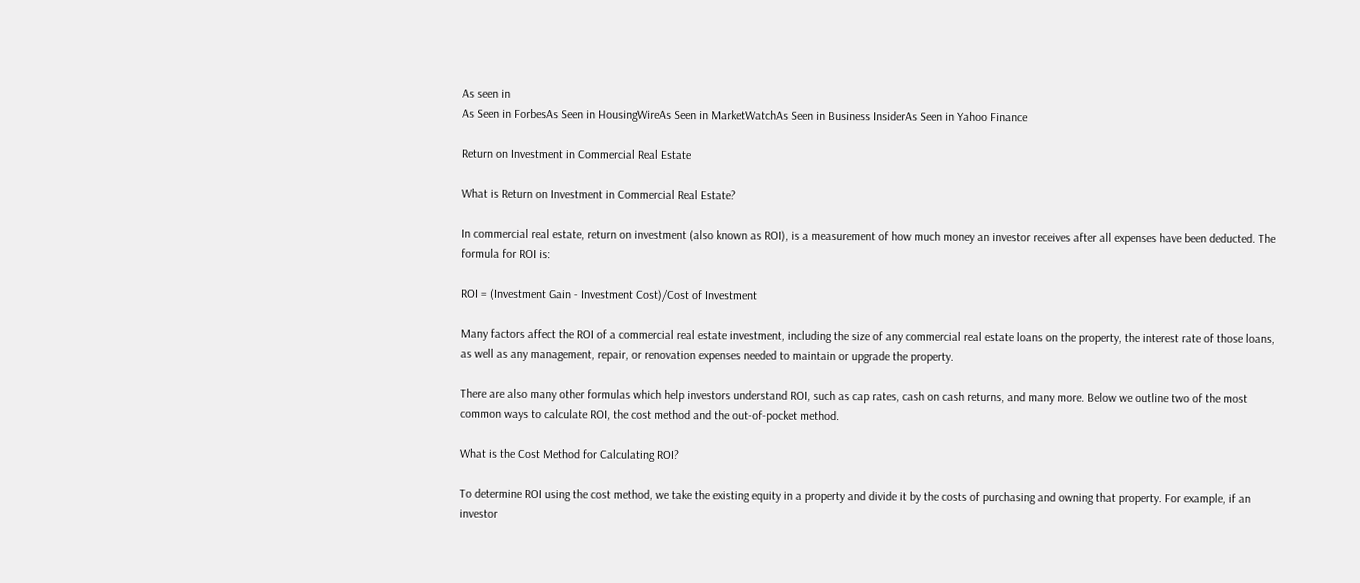As seen in
As Seen in ForbesAs Seen in HousingWireAs Seen in MarketWatchAs Seen in Business InsiderAs Seen in Yahoo Finance

Return on Investment in Commercial Real Estate

What is Return on Investment in Commercial Real Estate?

In commercial real estate, return on investment (also known as ROI), is a measurement of how much money an investor receives after all expenses have been deducted. The formula for ROI is:

ROI = (Investment Gain - Investment Cost)/Cost of Investment

Many factors affect the ROI of a commercial real estate investment, including the size of any commercial real estate loans on the property, the interest rate of those loans, as well as any management, repair, or renovation expenses needed to maintain or upgrade the property.

There are also many other formulas which help investors understand ROI, such as cap rates, cash on cash returns, and many more. Below we outline two of the most common ways to calculate ROI, the cost method and the out-of-pocket method.

What is the Cost Method for Calculating ROI?

To determine ROI using the cost method, we take the existing equity in a property and divide it by the costs of purchasing and owning that property. For example, if an investor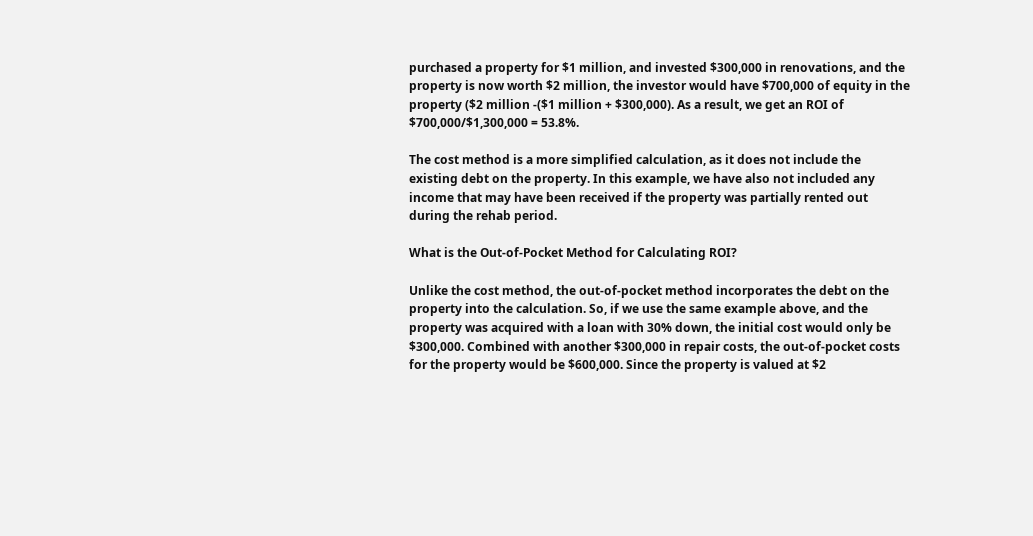purchased a property for $1 million, and invested $300,000 in renovations, and the property is now worth $2 million, the investor would have $700,000 of equity in the property ($2 million -($1 million + $300,000). As a result, we get an ROI of $700,000/$1,300,000 = 53.8%.

The cost method is a more simplified calculation, as it does not include the existing debt on the property. In this example, we have also not included any income that may have been received if the property was partially rented out during the rehab period.

What is the Out-of-Pocket Method for Calculating ROI?

Unlike the cost method, the out-of-pocket method incorporates the debt on the property into the calculation. So, if we use the same example above, and the property was acquired with a loan with 30% down, the initial cost would only be $300,000. Combined with another $300,000 in repair costs, the out-of-pocket costs for the property would be $600,000. Since the property is valued at $2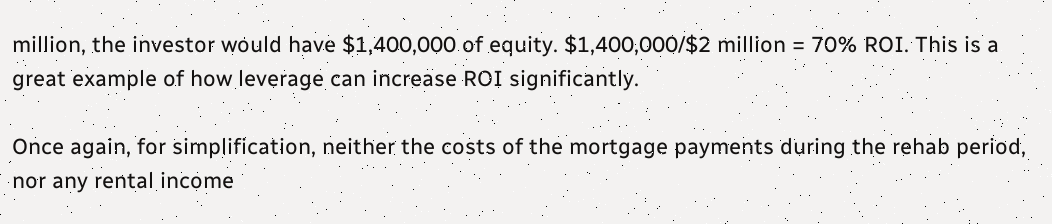million, the investor would have $1,400,000 of equity. $1,400,000/$2 million = 70% ROI. This is a great example of how leverage can increase ROI significantly.

Once again, for simplification, neither the costs of the mortgage payments during the rehab period, nor any rental income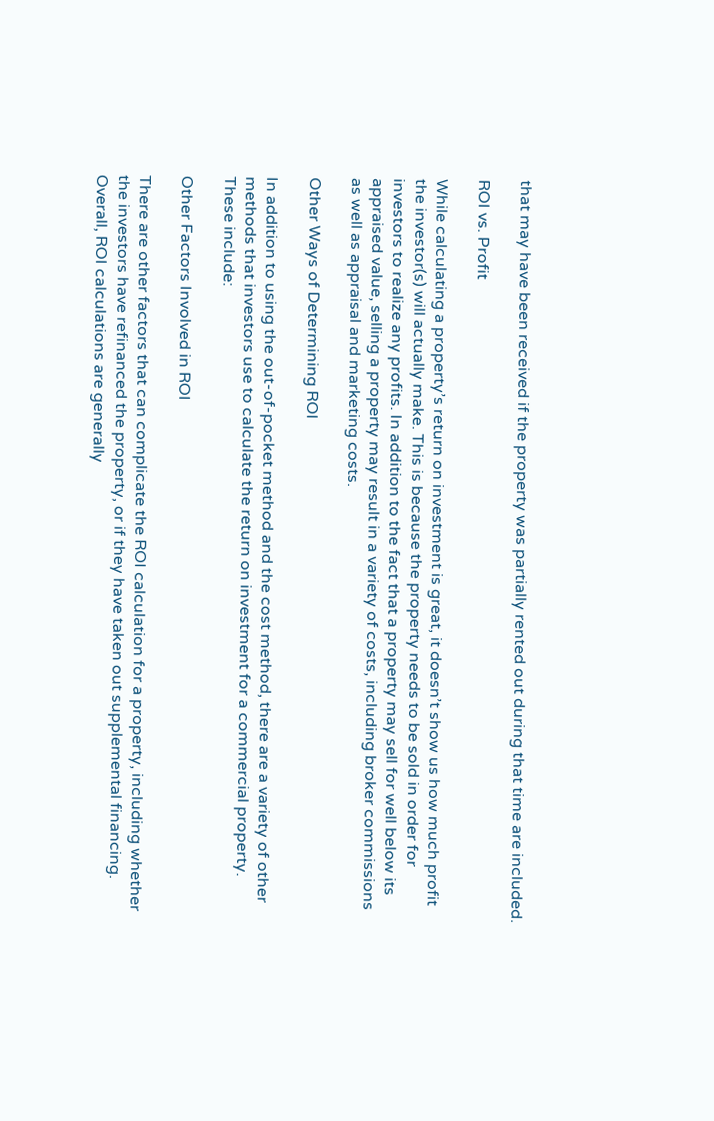that may have been received if the property was partially rented out during that time are included.

ROI vs. Profit

While calculating a property’s return on investment is great, it doesn’t show us how much profit the investor(s) will actually make. This is because the property needs to be sold in order for investors to realize any profits. In addition to the fact that a property may sell for well below its appraised value, selling a property may result in a variety of costs, including broker commissions as well as appraisal and marketing costs.

Other Ways of Determining ROI

In addition to using the out-of-pocket method and the cost method, there are a variety of other methods that investors use to calculate the return on investment for a commercial property. These include:

Other Factors Involved in ROI

There are other factors that can complicate the ROI calculation for a property, including whether the investors have refinanced the property, or if they have taken out supplemental financing. Overall, ROI calculations are generally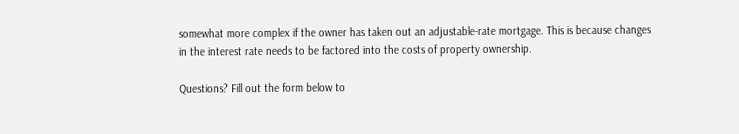somewhat more complex if the owner has taken out an adjustable-rate mortgage. This is because changes in the interest rate needs to be factored into the costs of property ownership.

Questions? Fill out the form below to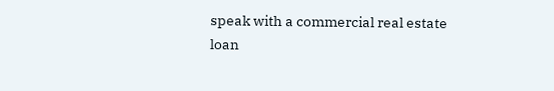speak with a commercial real estate loan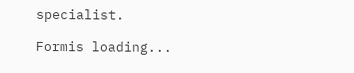specialist.

Formis loading...